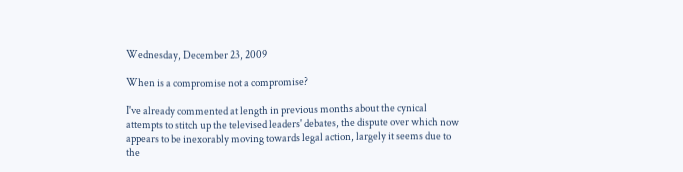Wednesday, December 23, 2009

When is a compromise not a compromise?

I've already commented at length in previous months about the cynical attempts to stitch up the televised leaders' debates, the dispute over which now appears to be inexorably moving towards legal action, largely it seems due to the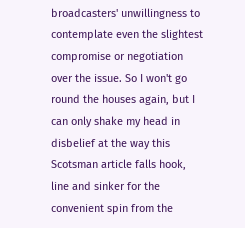broadcasters' unwillingness to contemplate even the slightest compromise or negotiation over the issue. So I won't go round the houses again, but I can only shake my head in disbelief at the way this Scotsman article falls hook, line and sinker for the convenient spin from the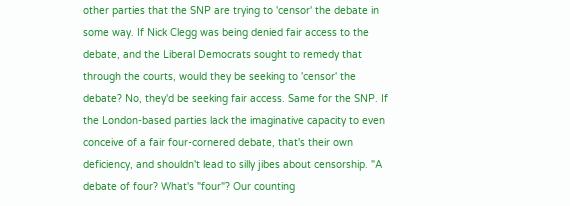other parties that the SNP are trying to 'censor' the debate in some way. If Nick Clegg was being denied fair access to the debate, and the Liberal Democrats sought to remedy that through the courts, would they be seeking to 'censor' the debate? No, they'd be seeking fair access. Same for the SNP. If the London-based parties lack the imaginative capacity to even conceive of a fair four-cornered debate, that's their own deficiency, and shouldn't lead to silly jibes about censorship. "A debate of four? What's "four"? Our counting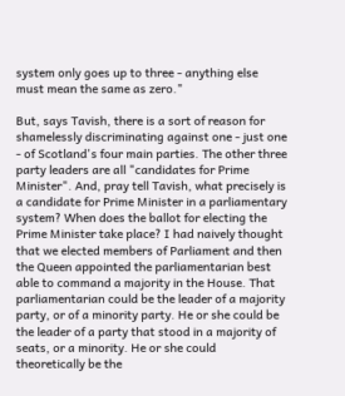system only goes up to three - anything else must mean the same as zero."

But, says Tavish, there is a sort of reason for shamelessly discriminating against one - just one - of Scotland's four main parties. The other three party leaders are all "candidates for Prime Minister". And, pray tell Tavish, what precisely is a candidate for Prime Minister in a parliamentary system? When does the ballot for electing the Prime Minister take place? I had naively thought that we elected members of Parliament and then the Queen appointed the parliamentarian best able to command a majority in the House. That parliamentarian could be the leader of a majority party, or of a minority party. He or she could be the leader of a party that stood in a majority of seats, or a minority. He or she could theoretically be the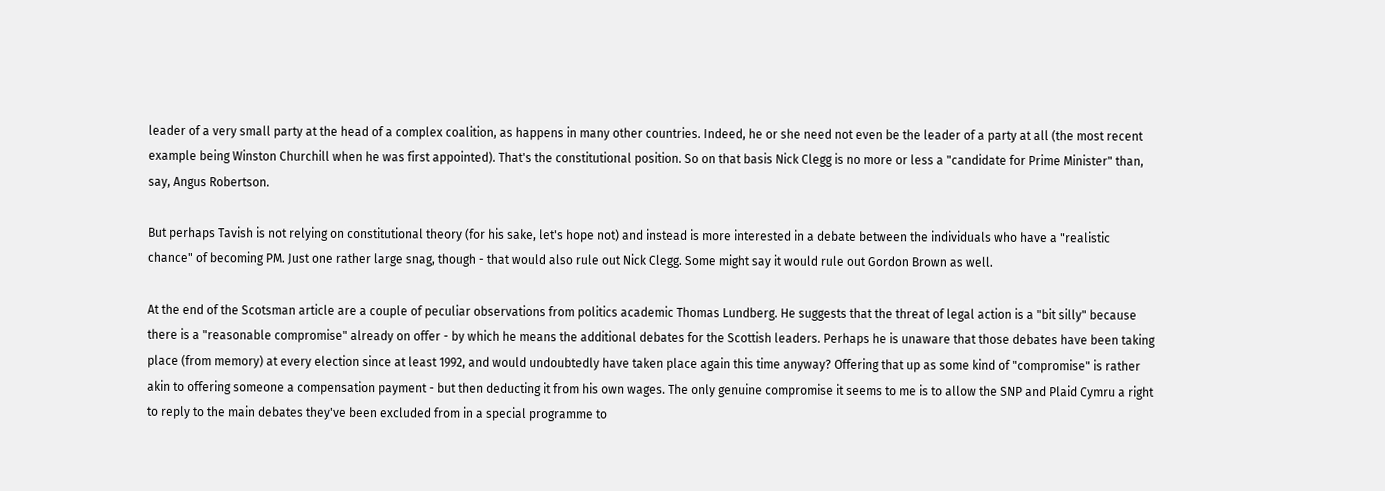leader of a very small party at the head of a complex coalition, as happens in many other countries. Indeed, he or she need not even be the leader of a party at all (the most recent example being Winston Churchill when he was first appointed). That's the constitutional position. So on that basis Nick Clegg is no more or less a "candidate for Prime Minister" than, say, Angus Robertson.

But perhaps Tavish is not relying on constitutional theory (for his sake, let's hope not) and instead is more interested in a debate between the individuals who have a "realistic chance" of becoming PM. Just one rather large snag, though - that would also rule out Nick Clegg. Some might say it would rule out Gordon Brown as well.

At the end of the Scotsman article are a couple of peculiar observations from politics academic Thomas Lundberg. He suggests that the threat of legal action is a "bit silly" because there is a "reasonable compromise" already on offer - by which he means the additional debates for the Scottish leaders. Perhaps he is unaware that those debates have been taking place (from memory) at every election since at least 1992, and would undoubtedly have taken place again this time anyway? Offering that up as some kind of "compromise" is rather akin to offering someone a compensation payment - but then deducting it from his own wages. The only genuine compromise it seems to me is to allow the SNP and Plaid Cymru a right to reply to the main debates they've been excluded from in a special programme to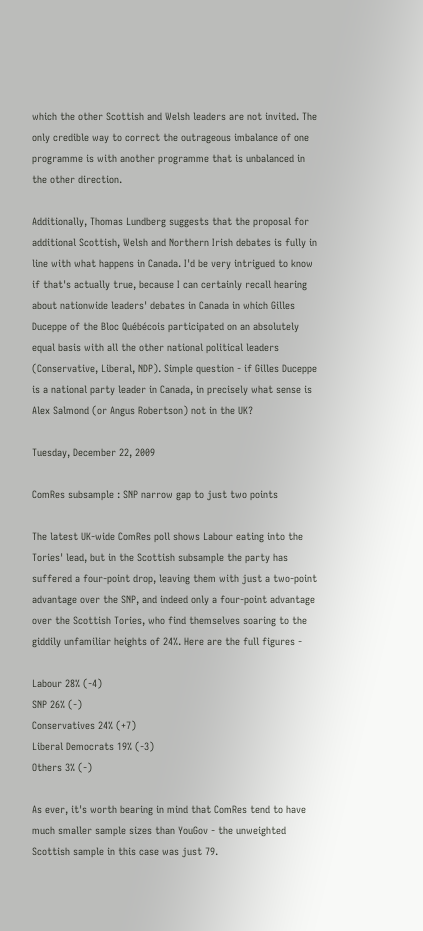which the other Scottish and Welsh leaders are not invited. The only credible way to correct the outrageous imbalance of one programme is with another programme that is unbalanced in the other direction.

Additionally, Thomas Lundberg suggests that the proposal for additional Scottish, Welsh and Northern Irish debates is fully in line with what happens in Canada. I'd be very intrigued to know if that's actually true, because I can certainly recall hearing about nationwide leaders' debates in Canada in which Gilles Duceppe of the Bloc Québécois participated on an absolutely equal basis with all the other national political leaders (Conservative, Liberal, NDP). Simple question - if Gilles Duceppe is a national party leader in Canada, in precisely what sense is Alex Salmond (or Angus Robertson) not in the UK?

Tuesday, December 22, 2009

ComRes subsample : SNP narrow gap to just two points

The latest UK-wide ComRes poll shows Labour eating into the Tories' lead, but in the Scottish subsample the party has suffered a four-point drop, leaving them with just a two-point advantage over the SNP, and indeed only a four-point advantage over the Scottish Tories, who find themselves soaring to the giddily unfamiliar heights of 24%. Here are the full figures -

Labour 28% (-4)
SNP 26% (-)
Conservatives 24% (+7)
Liberal Democrats 19% (-3)
Others 3% (-)

As ever, it's worth bearing in mind that ComRes tend to have much smaller sample sizes than YouGov - the unweighted Scottish sample in this case was just 79.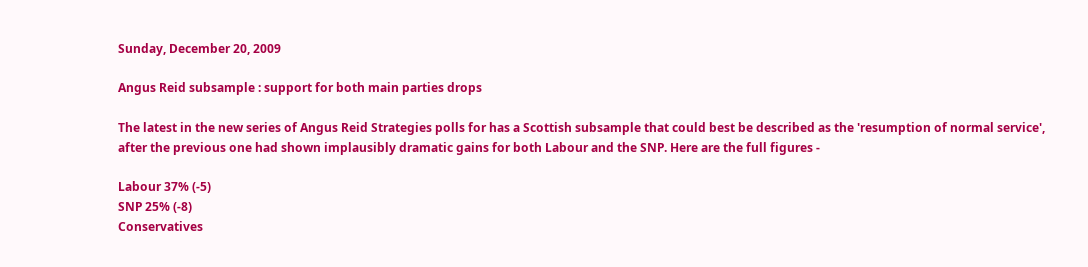Sunday, December 20, 2009

Angus Reid subsample : support for both main parties drops

The latest in the new series of Angus Reid Strategies polls for has a Scottish subsample that could best be described as the 'resumption of normal service', after the previous one had shown implausibly dramatic gains for both Labour and the SNP. Here are the full figures -

Labour 37% (-5)
SNP 25% (-8)
Conservatives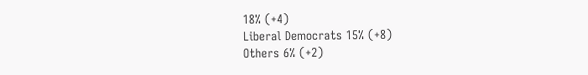18% (+4)
Liberal Democrats 15% (+8)
Others 6% (+2)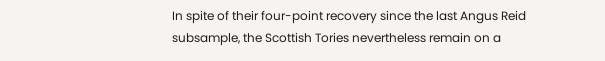In spite of their four-point recovery since the last Angus Reid subsample, the Scottish Tories nevertheless remain on a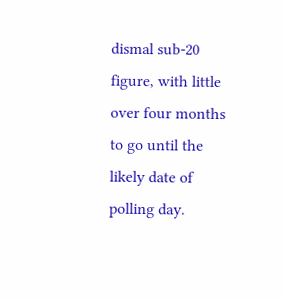dismal sub-20 figure, with little over four months to go until the likely date of polling day.